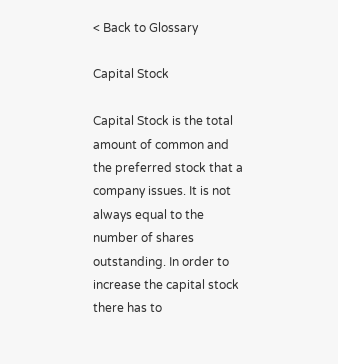< Back to Glossary

Capital Stock

Capital Stock is the total amount of common and the preferred stock that a company issues. It is not always equal to the number of shares outstanding. In order to increase the capital stock there has to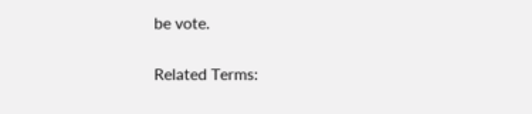be vote.

Related Terms: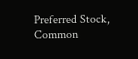Preferred Stock, Common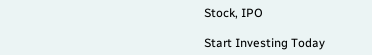Stock, IPO

Start Investing Today